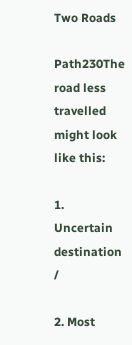Two Roads

Path230The road less travelled might look like this:

1. Uncertain destination /

2. Most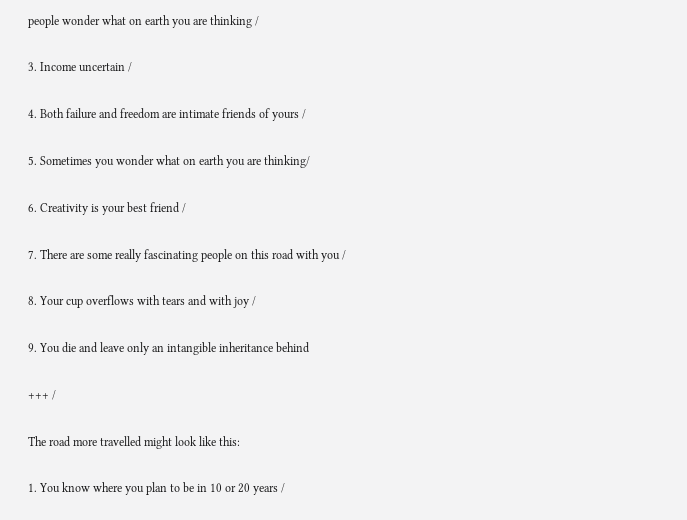people wonder what on earth you are thinking /

3. Income uncertain /

4. Both failure and freedom are intimate friends of yours /

5. Sometimes you wonder what on earth you are thinking/

6. Creativity is your best friend /

7. There are some really fascinating people on this road with you /

8. Your cup overflows with tears and with joy /

9. You die and leave only an intangible inheritance behind

+++ /

The road more travelled might look like this:

1. You know where you plan to be in 10 or 20 years /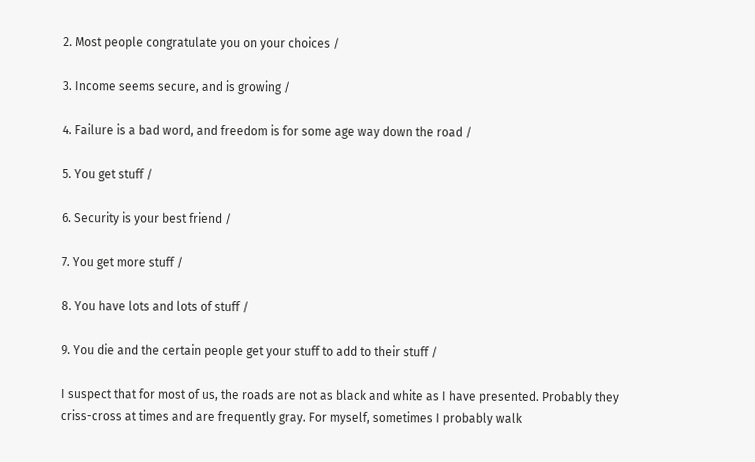2. Most people congratulate you on your choices /

3. Income seems secure, and is growing /

4. Failure is a bad word, and freedom is for some age way down the road /

5. You get stuff /

6. Security is your best friend /

7. You get more stuff /

8. You have lots and lots of stuff /

9. You die and the certain people get your stuff to add to their stuff /

I suspect that for most of us, the roads are not as black and white as I have presented. Probably they criss-cross at times and are frequently gray. For myself, sometimes I probably walk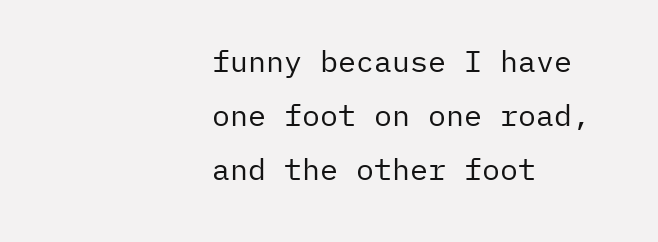funny because I have one foot on one road, and the other foot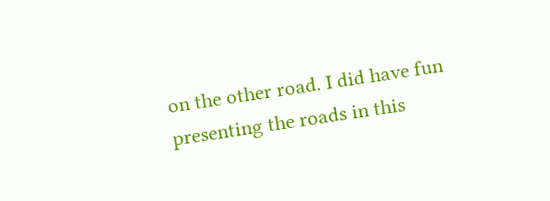on the other road. I did have fun presenting the roads in this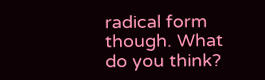radical form though. What do you think?